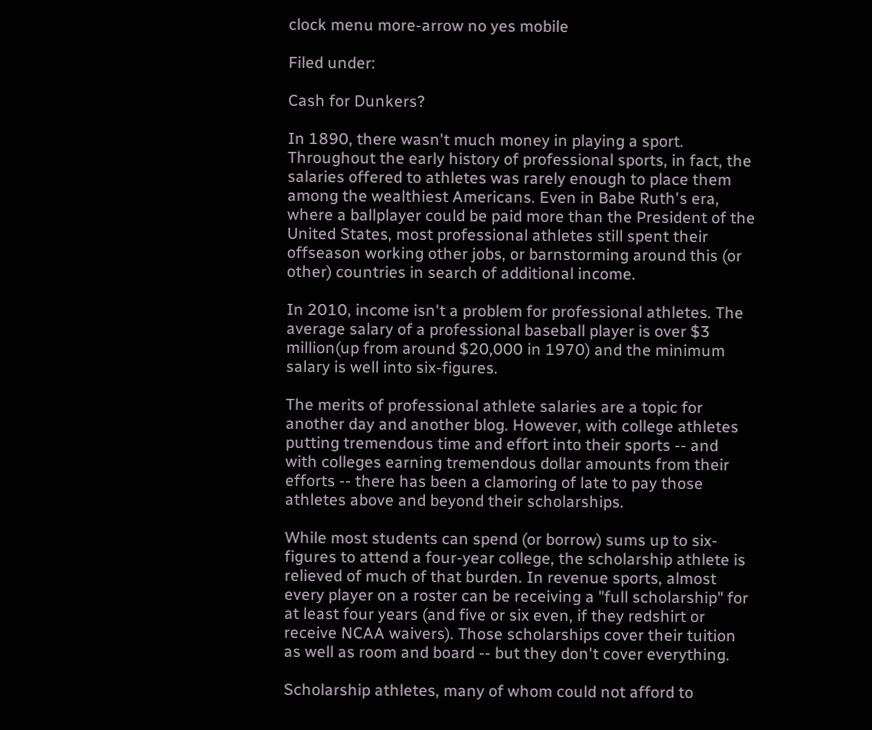clock menu more-arrow no yes mobile

Filed under:

Cash for Dunkers?

In 1890, there wasn't much money in playing a sport. Throughout the early history of professional sports, in fact, the salaries offered to athletes was rarely enough to place them among the wealthiest Americans. Even in Babe Ruth's era, where a ballplayer could be paid more than the President of the United States, most professional athletes still spent their offseason working other jobs, or barnstorming around this (or other) countries in search of additional income.

In 2010, income isn't a problem for professional athletes. The average salary of a professional baseball player is over $3 million(up from around $20,000 in 1970) and the minimum salary is well into six-figures.

The merits of professional athlete salaries are a topic for another day and another blog. However, with college athletes putting tremendous time and effort into their sports -- and with colleges earning tremendous dollar amounts from their efforts -- there has been a clamoring of late to pay those athletes above and beyond their scholarships.

While most students can spend (or borrow) sums up to six-figures to attend a four-year college, the scholarship athlete is relieved of much of that burden. In revenue sports, almost every player on a roster can be receiving a "full scholarship" for at least four years (and five or six even, if they redshirt or receive NCAA waivers). Those scholarships cover their tuition as well as room and board -- but they don't cover everything.

Scholarship athletes, many of whom could not afford to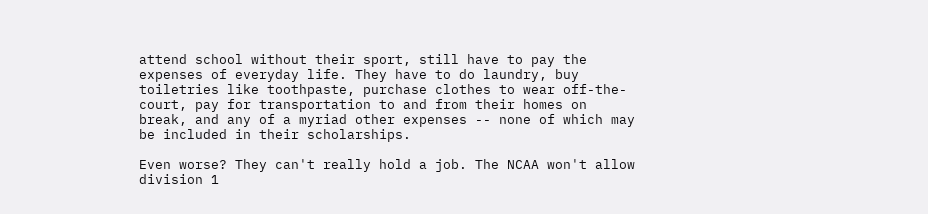attend school without their sport, still have to pay the expenses of everyday life. They have to do laundry, buy toiletries like toothpaste, purchase clothes to wear off-the-court, pay for transportation to and from their homes on break, and any of a myriad other expenses -- none of which may be included in their scholarships.

Even worse? They can't really hold a job. The NCAA won't allow division 1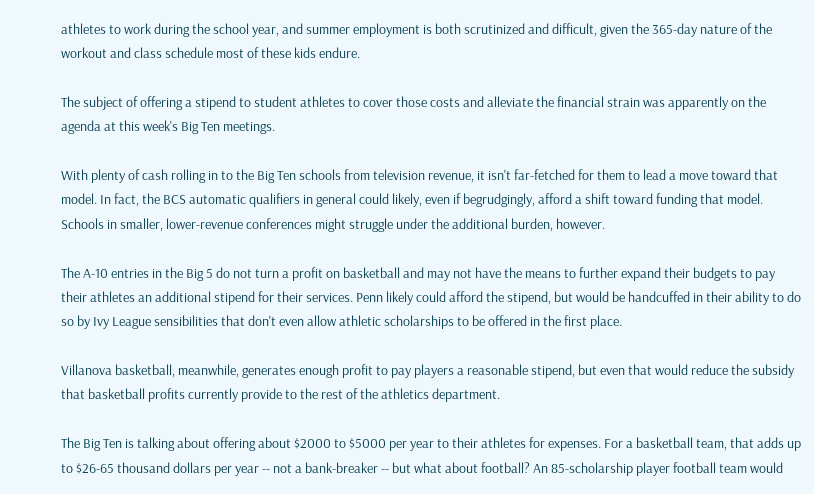athletes to work during the school year, and summer employment is both scrutinized and difficult, given the 365-day nature of the workout and class schedule most of these kids endure.

The subject of offering a stipend to student athletes to cover those costs and alleviate the financial strain was apparently on the agenda at this week's Big Ten meetings.

With plenty of cash rolling in to the Big Ten schools from television revenue, it isn't far-fetched for them to lead a move toward that model. In fact, the BCS automatic qualifiers in general could likely, even if begrudgingly, afford a shift toward funding that model. Schools in smaller, lower-revenue conferences might struggle under the additional burden, however.

The A-10 entries in the Big 5 do not turn a profit on basketball and may not have the means to further expand their budgets to pay their athletes an additional stipend for their services. Penn likely could afford the stipend, but would be handcuffed in their ability to do so by Ivy League sensibilities that don't even allow athletic scholarships to be offered in the first place.

Villanova basketball, meanwhile, generates enough profit to pay players a reasonable stipend, but even that would reduce the subsidy that basketball profits currently provide to the rest of the athletics department.

The Big Ten is talking about offering about $2000 to $5000 per year to their athletes for expenses. For a basketball team, that adds up to $26-65 thousand dollars per year -- not a bank-breaker -- but what about football? An 85-scholarship player football team would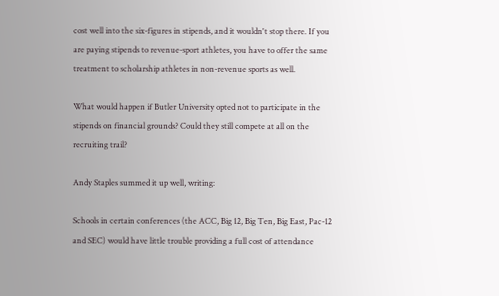cost well into the six-figures in stipends, and it wouldn't stop there. If you are paying stipends to revenue-sport athletes, you have to offer the same treatment to scholarship athletes in non-revenue sports as well.

What would happen if Butler University opted not to participate in the stipends on financial grounds? Could they still compete at all on the recruiting trail?

Andy Staples summed it up well, writing:

Schools in certain conferences (the ACC, Big 12, Big Ten, Big East, Pac-12 and SEC) would have little trouble providing a full cost of attendance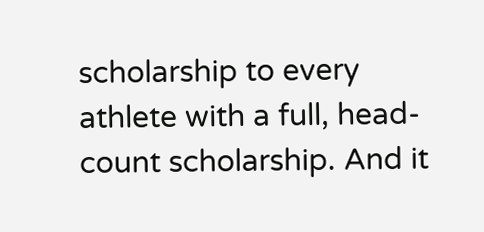scholarship to every athlete with a full, head-count scholarship. And it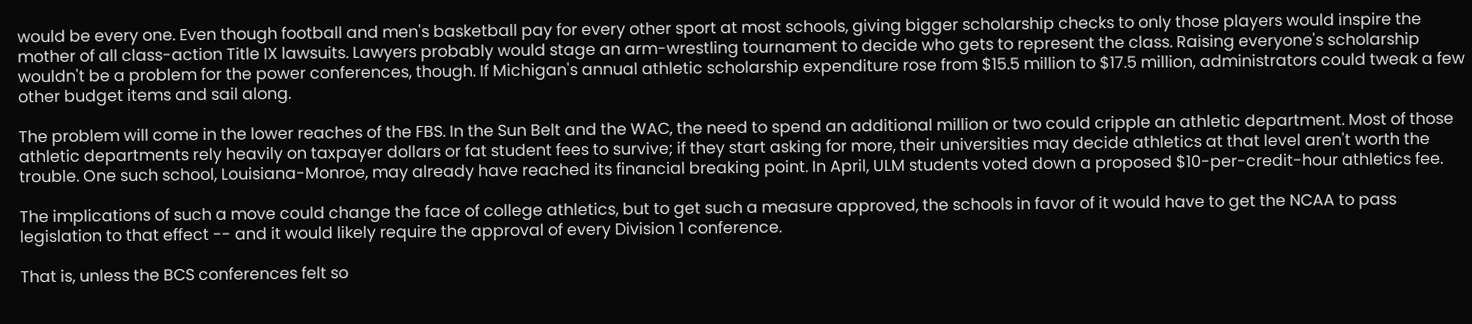would be every one. Even though football and men's basketball pay for every other sport at most schools, giving bigger scholarship checks to only those players would inspire the mother of all class-action Title IX lawsuits. Lawyers probably would stage an arm-wrestling tournament to decide who gets to represent the class. Raising everyone's scholarship wouldn't be a problem for the power conferences, though. If Michigan's annual athletic scholarship expenditure rose from $15.5 million to $17.5 million, administrators could tweak a few other budget items and sail along.

The problem will come in the lower reaches of the FBS. In the Sun Belt and the WAC, the need to spend an additional million or two could cripple an athletic department. Most of those athletic departments rely heavily on taxpayer dollars or fat student fees to survive; if they start asking for more, their universities may decide athletics at that level aren't worth the trouble. One such school, Louisiana-Monroe, may already have reached its financial breaking point. In April, ULM students voted down a proposed $10-per-credit-hour athletics fee.

The implications of such a move could change the face of college athletics, but to get such a measure approved, the schools in favor of it would have to get the NCAA to pass legislation to that effect -- and it would likely require the approval of every Division 1 conference.

That is, unless the BCS conferences felt so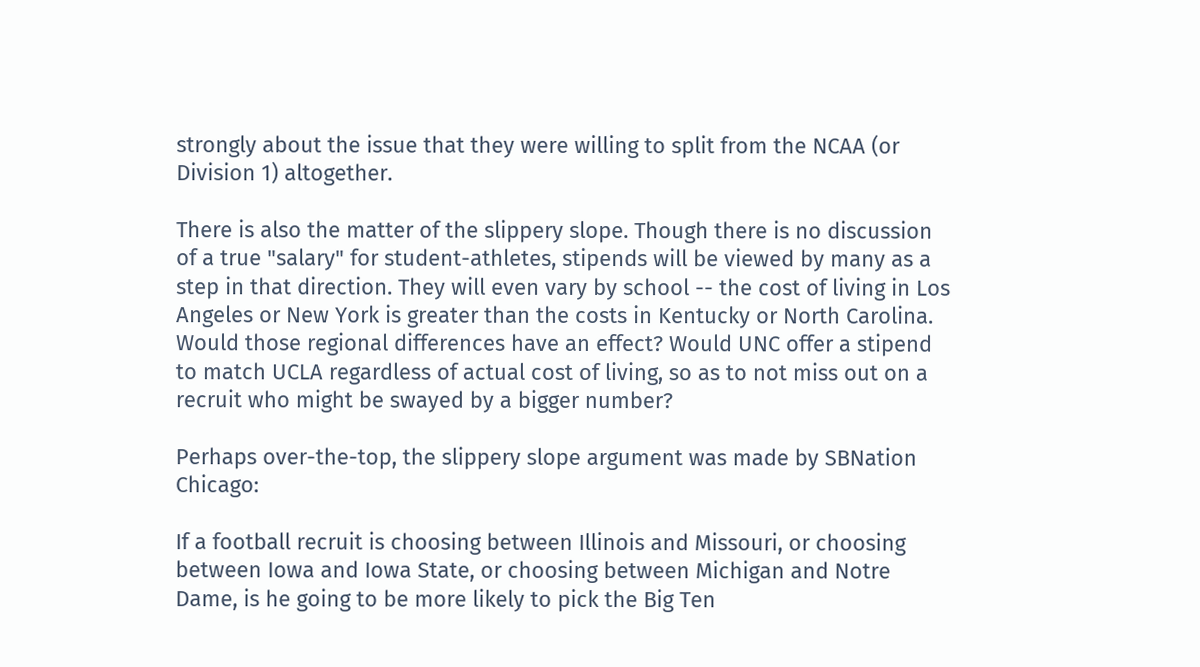strongly about the issue that they were willing to split from the NCAA (or Division 1) altogether.

There is also the matter of the slippery slope. Though there is no discussion of a true "salary" for student-athletes, stipends will be viewed by many as a step in that direction. They will even vary by school -- the cost of living in Los Angeles or New York is greater than the costs in Kentucky or North Carolina. Would those regional differences have an effect? Would UNC offer a stipend to match UCLA regardless of actual cost of living, so as to not miss out on a recruit who might be swayed by a bigger number?

Perhaps over-the-top, the slippery slope argument was made by SBNation Chicago:

If a football recruit is choosing between Illinois and Missouri, or choosing between Iowa and Iowa State, or choosing between Michigan and Notre Dame, is he going to be more likely to pick the Big Ten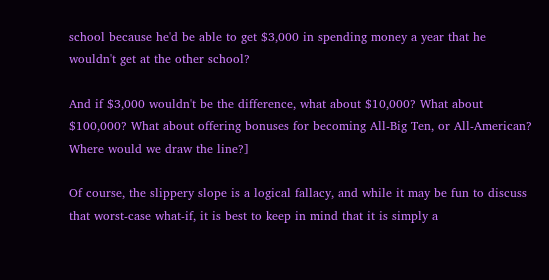school because he'd be able to get $3,000 in spending money a year that he wouldn't get at the other school?

And if $3,000 wouldn't be the difference, what about $10,000? What about $100,000? What about offering bonuses for becoming All-Big Ten, or All-American? Where would we draw the line?]

Of course, the slippery slope is a logical fallacy, and while it may be fun to discuss that worst-case what-if, it is best to keep in mind that it is simply a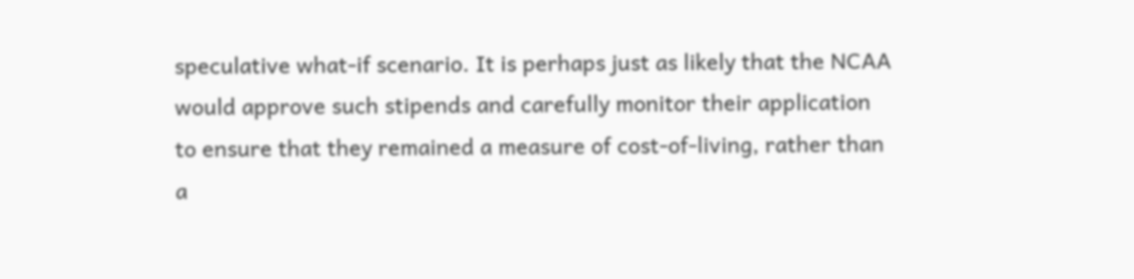speculative what-if scenario. It is perhaps just as likely that the NCAA would approve such stipends and carefully monitor their application to ensure that they remained a measure of cost-of-living, rather than a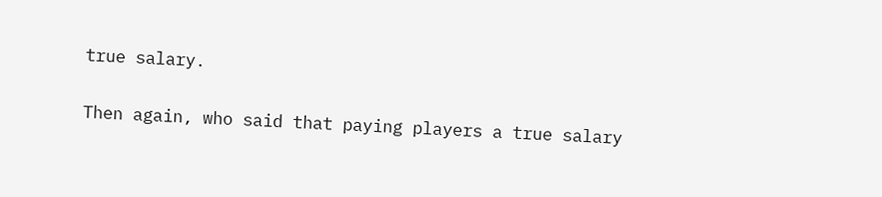true salary.

Then again, who said that paying players a true salary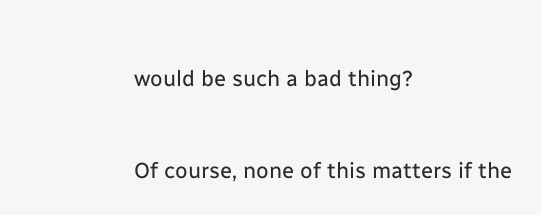would be such a bad thing?


Of course, none of this matters if the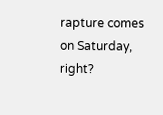rapture comes on Saturday, right?